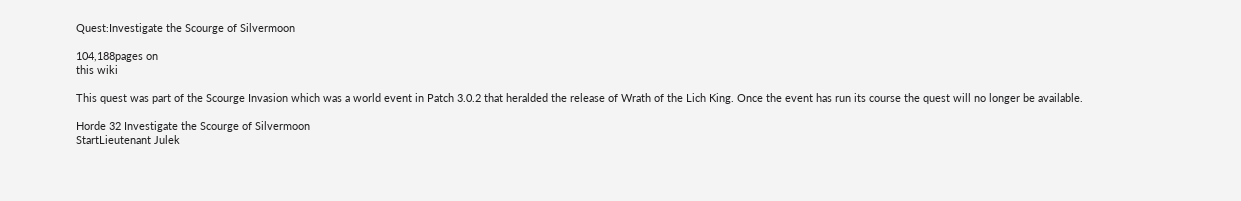Quest:Investigate the Scourge of Silvermoon

104,188pages on
this wiki

This quest was part of the Scourge Invasion which was a world event in Patch 3.0.2 that heralded the release of Wrath of the Lich King. Once the event has run its course the quest will no longer be available.

Horde 32 Investigate the Scourge of Silvermoon
StartLieutenant Julek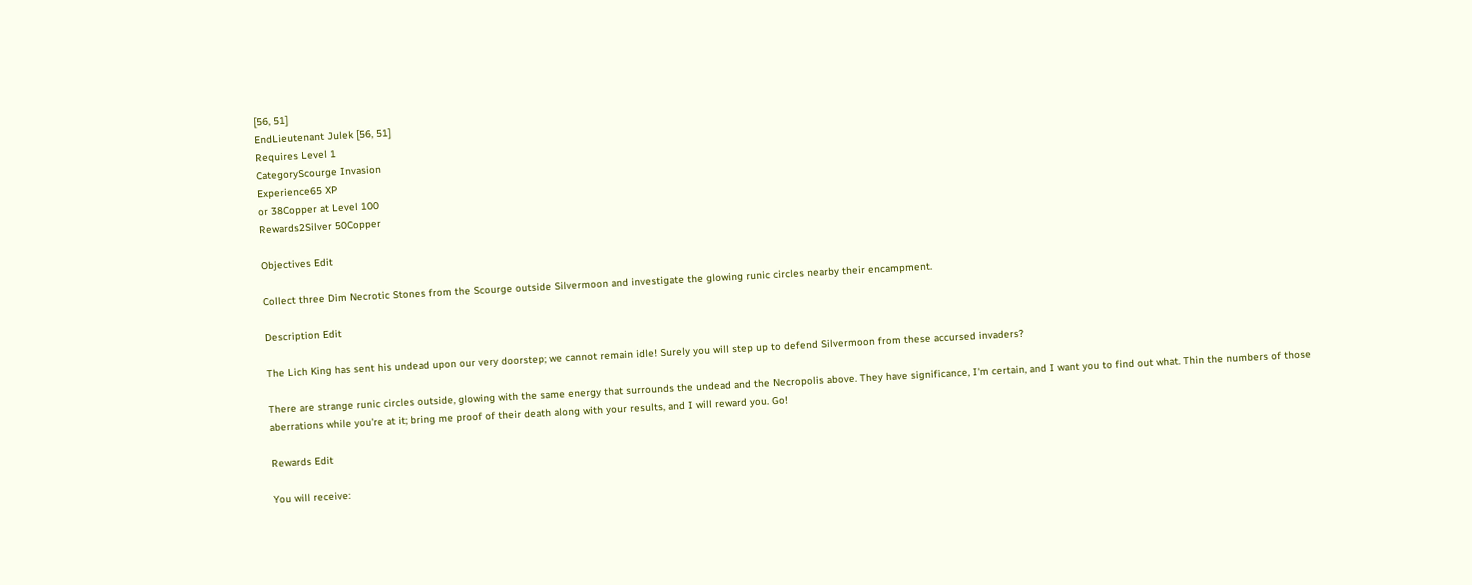[56, 51]
EndLieutenant Julek [56, 51]
Requires Level 1
CategoryScourge Invasion
Experience65 XP
or 38Copper at Level 100
Rewards2Silver 50Copper

Objectives Edit

Collect three Dim Necrotic Stones from the Scourge outside Silvermoon and investigate the glowing runic circles nearby their encampment.

Description Edit

The Lich King has sent his undead upon our very doorstep; we cannot remain idle! Surely you will step up to defend Silvermoon from these accursed invaders?

There are strange runic circles outside, glowing with the same energy that surrounds the undead and the Necropolis above. They have significance, I'm certain, and I want you to find out what. Thin the numbers of those aberrations while you're at it; bring me proof of their death along with your results, and I will reward you. Go!

Rewards Edit

You will receive: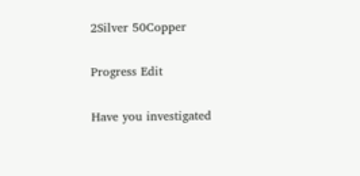2Silver 50Copper

Progress Edit

Have you investigated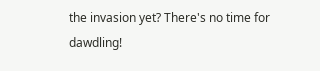the invasion yet? There's no time for dawdling!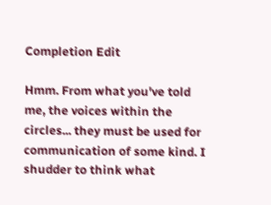Completion Edit

Hmm. From what you've told me, the voices within the circles... they must be used for communication of some kind. I shudder to think what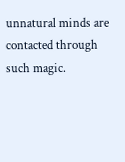unnatural minds are contacted through such magic.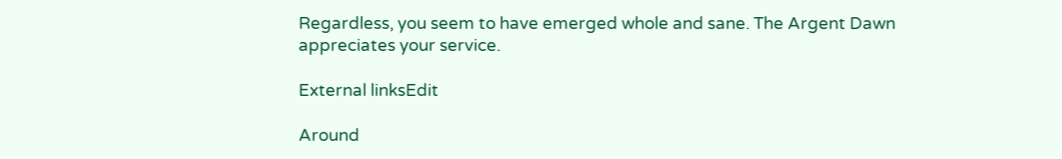Regardless, you seem to have emerged whole and sane. The Argent Dawn appreciates your service.

External linksEdit

Around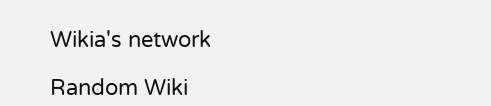Wikia's network

Random Wiki